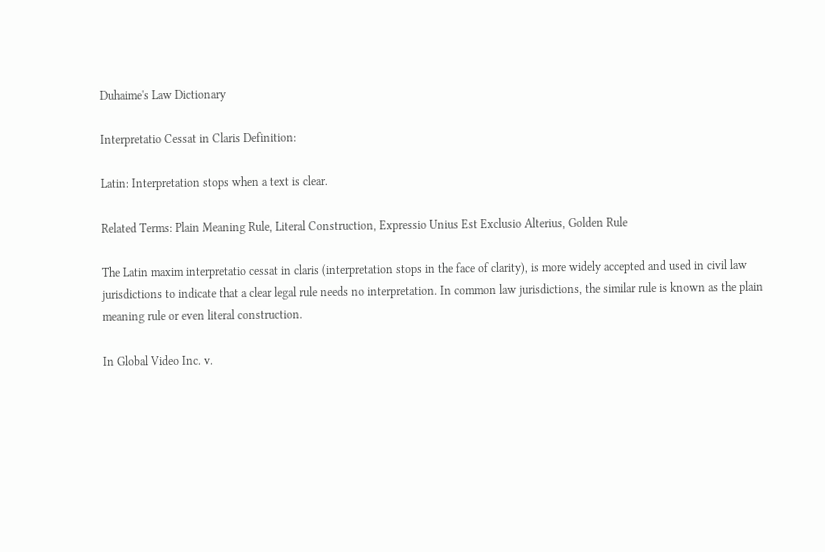Duhaime's Law Dictionary

Interpretatio Cessat in Claris Definition:

Latin: Interpretation stops when a text is clear.

Related Terms: Plain Meaning Rule, Literal Construction, Expressio Unius Est Exclusio Alterius, Golden Rule

The Latin maxim interpretatio cessat in claris (interpretation stops in the face of clarity), is more widely accepted and used in civil law jurisdictions to indicate that a clear legal rule needs no interpretation. In common law jurisdictions, the similar rule is known as the plain meaning rule or even literal construction.

In Global Video Inc. v.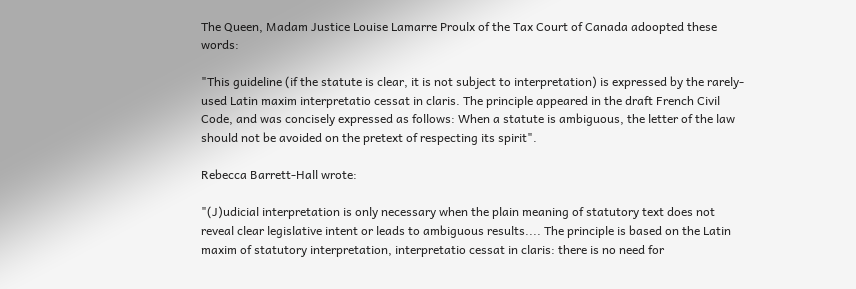The Queen, Madam Justice Louise Lamarre Proulx of the Tax Court of Canada adoopted these words:

"This guideline (if the statute is clear, it is not subject to interpretation) is expressed by the rarely-used Latin maxim interpretatio cessat in claris. The principle appeared in the draft French Civil Code, and was concisely expressed as follows: When a statute is ambiguous, the letter of the law should not be avoided on the pretext of respecting its spirit".

Rebecca Barrett-Hall wrote:

"(J)udicial interpretation is only necessary when the plain meaning of statutory text does not reveal clear legislative intent or leads to ambiguous results.... The principle is based on the Latin maxim of statutory interpretation, interpretatio cessat in claris: there is no need for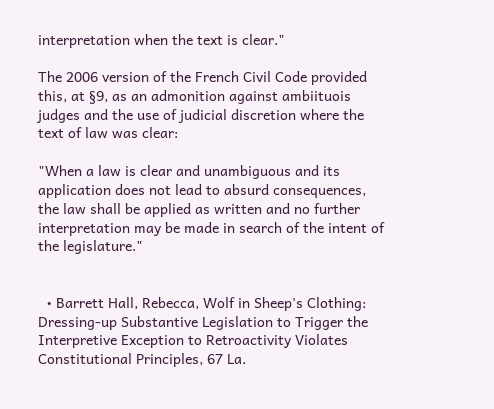interpretation when the text is clear."

The 2006 version of the French Civil Code provided this, at §9, as an admonition against ambiituois judges and the use of judicial discretion where the text of law was clear:

"When a law is clear and unambiguous and its application does not lead to absurd consequences, the law shall be applied as written and no further interpretation may be made in search of the intent of the legislature."


  • Barrett Hall, Rebecca, Wolf in Sheep's Clothing: Dressing-up Substantive Legislation to Trigger the Interpretive Exception to Retroactivity Violates Constitutional Principles, 67 La.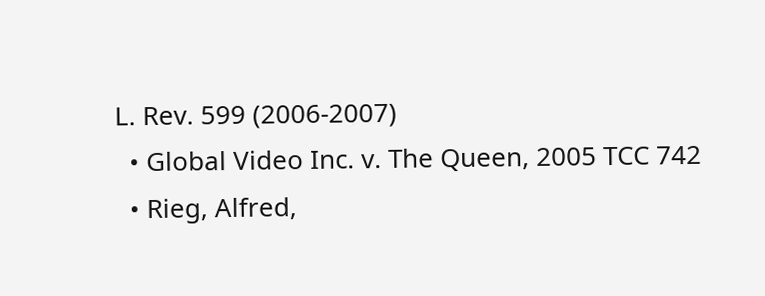L. Rev. 599 (2006-2007)
  • Global Video Inc. v. The Queen, 2005 TCC 742
  • Rieg, Alfred,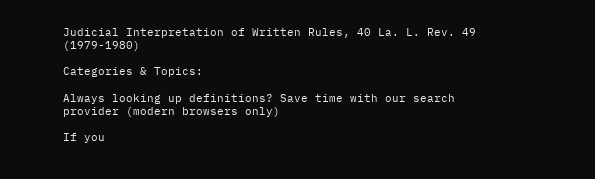Judicial Interpretation of Written Rules, 40 La. L. Rev. 49 (1979-1980)

Categories & Topics:

Always looking up definitions? Save time with our search provider (modern browsers only)

If you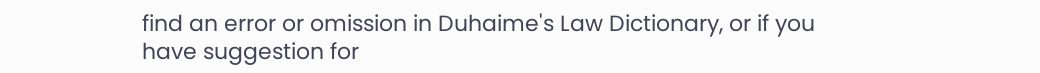find an error or omission in Duhaime's Law Dictionary, or if you have suggestion for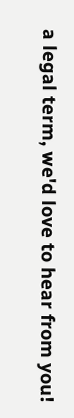a legal term, we'd love to hear from you!